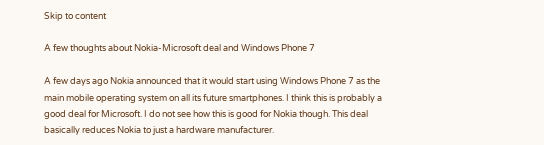Skip to content

A few thoughts about Nokia-Microsoft deal and Windows Phone 7

A few days ago Nokia announced that it would start using Windows Phone 7 as the main mobile operating system on all its future smartphones. I think this is probably a good deal for Microsoft. I do not see how this is good for Nokia though. This deal basically reduces Nokia to just a hardware manufacturer.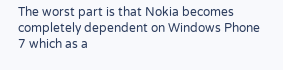The worst part is that Nokia becomes completely dependent on Windows Phone 7 which as a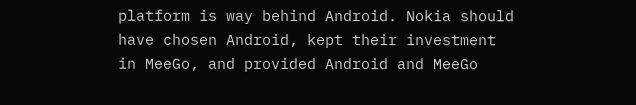platform is way behind Android. Nokia should have chosen Android, kept their investment in MeeGo, and provided Android and MeeGo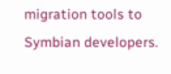migration tools to Symbian developers.